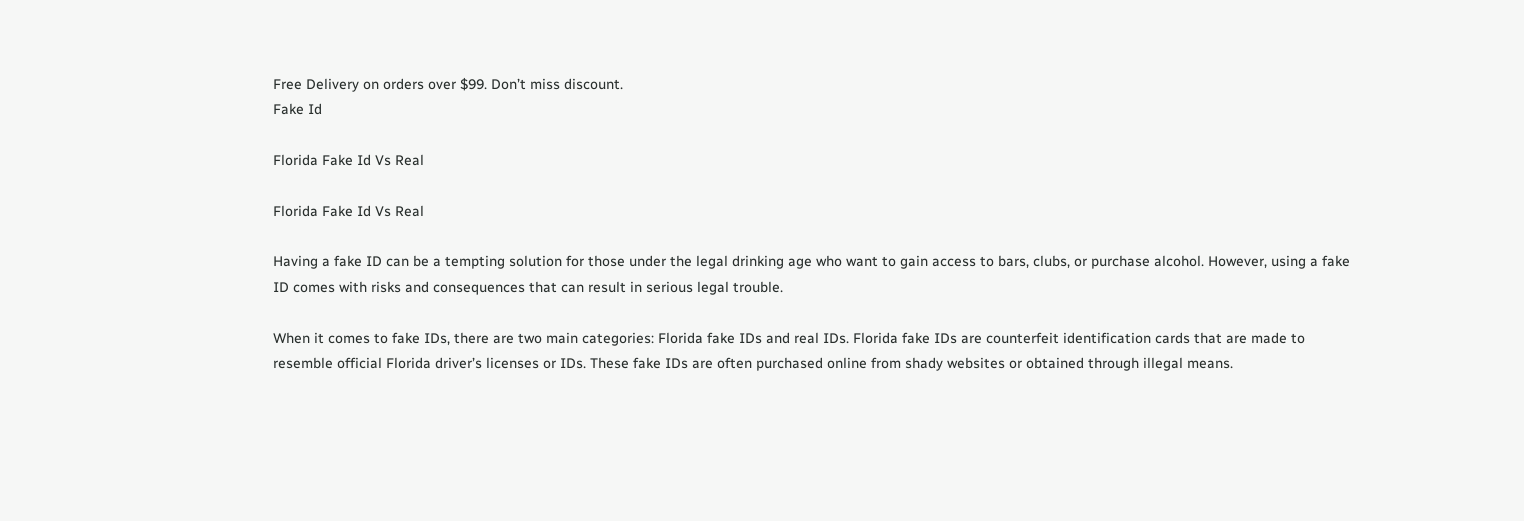Free Delivery on orders over $99. Don’t miss discount.
Fake Id

Florida Fake Id Vs Real

Florida Fake Id Vs Real

Having a fake ID can be a tempting solution for those under the legal drinking age who want to gain access to bars, clubs, or purchase alcohol. However, using a fake ID comes with risks and consequences that can result in serious legal trouble.

When it comes to fake IDs, there are two main categories: Florida fake IDs and real IDs. Florida fake IDs are counterfeit identification cards that are made to resemble official Florida driver’s licenses or IDs. These fake IDs are often purchased online from shady websites or obtained through illegal means.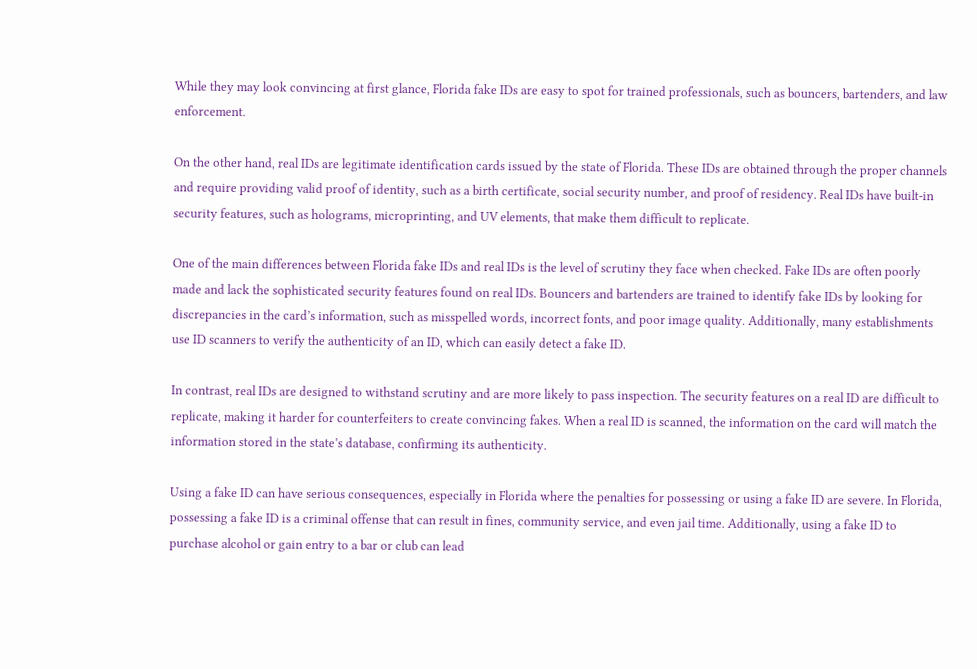While they may look convincing at first glance, Florida fake IDs are easy to spot for trained professionals, such as bouncers, bartenders, and law enforcement.

On the other hand, real IDs are legitimate identification cards issued by the state of Florida. These IDs are obtained through the proper channels and require providing valid proof of identity, such as a birth certificate, social security number, and proof of residency. Real IDs have built-in security features, such as holograms, microprinting, and UV elements, that make them difficult to replicate.

One of the main differences between Florida fake IDs and real IDs is the level of scrutiny they face when checked. Fake IDs are often poorly made and lack the sophisticated security features found on real IDs. Bouncers and bartenders are trained to identify fake IDs by looking for discrepancies in the card’s information, such as misspelled words, incorrect fonts, and poor image quality. Additionally, many establishments use ID scanners to verify the authenticity of an ID, which can easily detect a fake ID.

In contrast, real IDs are designed to withstand scrutiny and are more likely to pass inspection. The security features on a real ID are difficult to replicate, making it harder for counterfeiters to create convincing fakes. When a real ID is scanned, the information on the card will match the information stored in the state’s database, confirming its authenticity.

Using a fake ID can have serious consequences, especially in Florida where the penalties for possessing or using a fake ID are severe. In Florida, possessing a fake ID is a criminal offense that can result in fines, community service, and even jail time. Additionally, using a fake ID to purchase alcohol or gain entry to a bar or club can lead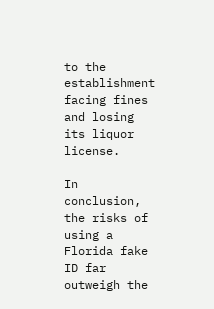to the establishment facing fines and losing its liquor license.

In conclusion, the risks of using a Florida fake ID far outweigh the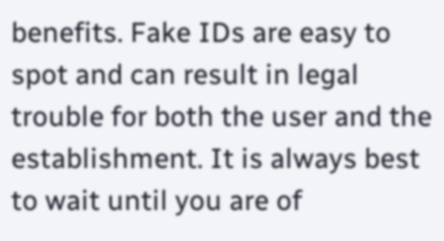benefits. Fake IDs are easy to spot and can result in legal trouble for both the user and the establishment. It is always best to wait until you are of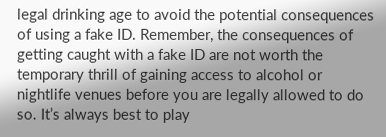legal drinking age to avoid the potential consequences of using a fake ID. Remember, the consequences of getting caught with a fake ID are not worth the temporary thrill of gaining access to alcohol or nightlife venues before you are legally allowed to do so. It’s always best to play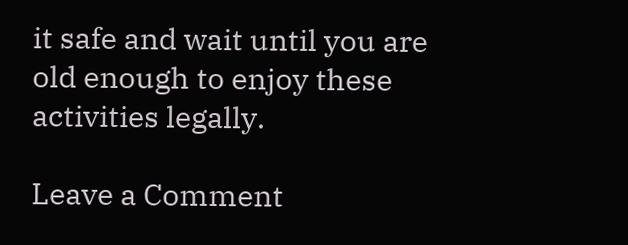it safe and wait until you are old enough to enjoy these activities legally.

Leave a Comment